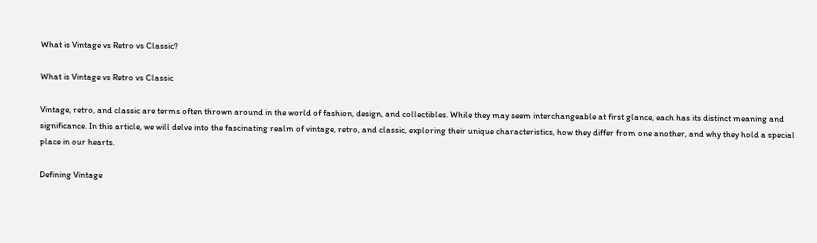What is Vintage vs Retro vs Classic?

What is Vintage vs Retro vs Classic

Vintage, retro, and classic are terms often thrown around in the world of fashion, design, and collectibles. While they may seem interchangeable at first glance, each has its distinct meaning and significance. In this article, we will delve into the fascinating realm of vintage, retro, and classic, exploring their unique characteristics, how they differ from one another, and why they hold a special place in our hearts.

Defining Vintage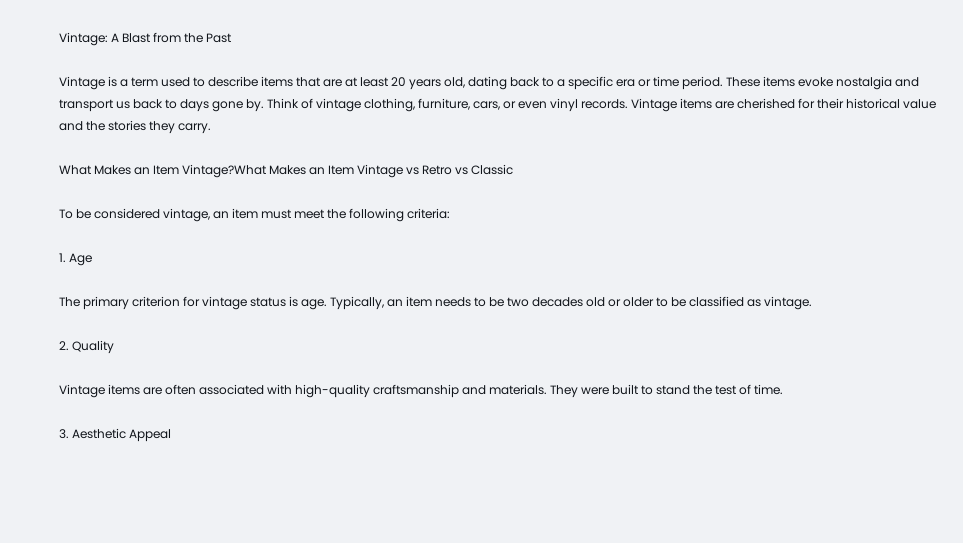Vintage: A Blast from the Past

Vintage is a term used to describe items that are at least 20 years old, dating back to a specific era or time period. These items evoke nostalgia and transport us back to days gone by. Think of vintage clothing, furniture, cars, or even vinyl records. Vintage items are cherished for their historical value and the stories they carry.

What Makes an Item Vintage?What Makes an Item Vintage vs Retro vs Classic

To be considered vintage, an item must meet the following criteria:

1. Age

The primary criterion for vintage status is age. Typically, an item needs to be two decades old or older to be classified as vintage.

2. Quality

Vintage items are often associated with high-quality craftsmanship and materials. They were built to stand the test of time.

3. Aesthetic Appeal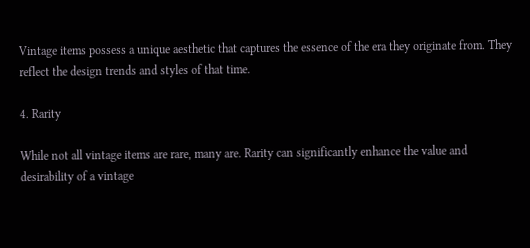Vintage items possess a unique aesthetic that captures the essence of the era they originate from. They reflect the design trends and styles of that time.

4. Rarity

While not all vintage items are rare, many are. Rarity can significantly enhance the value and desirability of a vintage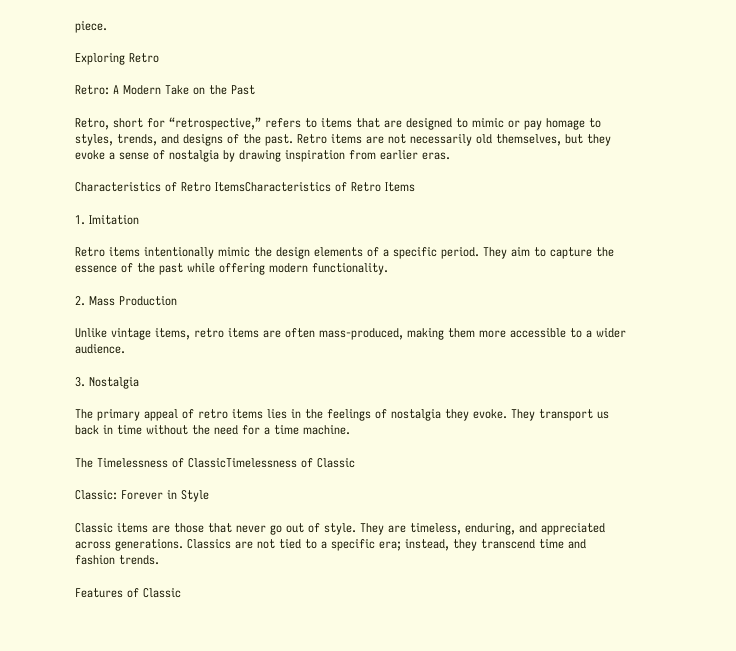piece.

Exploring Retro

Retro: A Modern Take on the Past

Retro, short for “retrospective,” refers to items that are designed to mimic or pay homage to styles, trends, and designs of the past. Retro items are not necessarily old themselves, but they evoke a sense of nostalgia by drawing inspiration from earlier eras.

Characteristics of Retro ItemsCharacteristics of Retro Items

1. Imitation

Retro items intentionally mimic the design elements of a specific period. They aim to capture the essence of the past while offering modern functionality.

2. Mass Production

Unlike vintage items, retro items are often mass-produced, making them more accessible to a wider audience.

3. Nostalgia

The primary appeal of retro items lies in the feelings of nostalgia they evoke. They transport us back in time without the need for a time machine.

The Timelessness of ClassicTimelessness of Classic

Classic: Forever in Style

Classic items are those that never go out of style. They are timeless, enduring, and appreciated across generations. Classics are not tied to a specific era; instead, they transcend time and fashion trends.

Features of Classic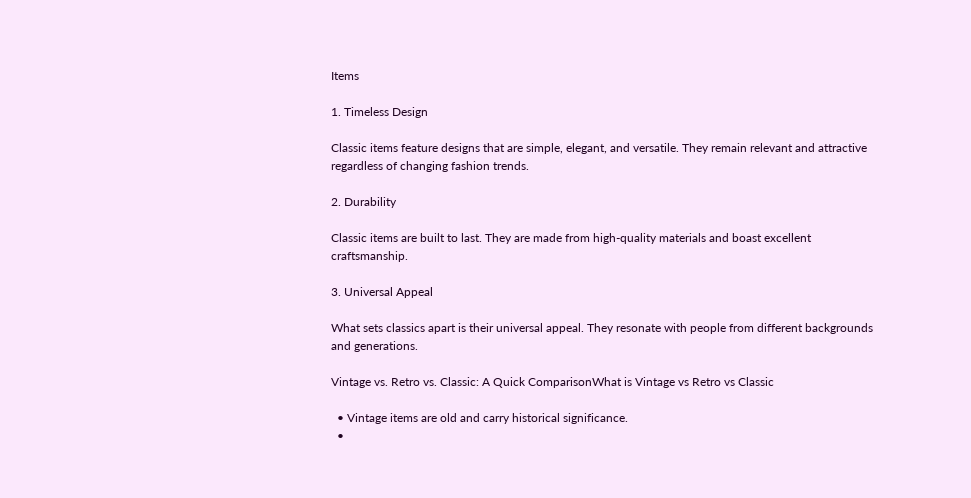Items

1. Timeless Design

Classic items feature designs that are simple, elegant, and versatile. They remain relevant and attractive regardless of changing fashion trends.

2. Durability

Classic items are built to last. They are made from high-quality materials and boast excellent craftsmanship.

3. Universal Appeal

What sets classics apart is their universal appeal. They resonate with people from different backgrounds and generations.

Vintage vs. Retro vs. Classic: A Quick ComparisonWhat is Vintage vs Retro vs Classic

  • Vintage items are old and carry historical significance.
  •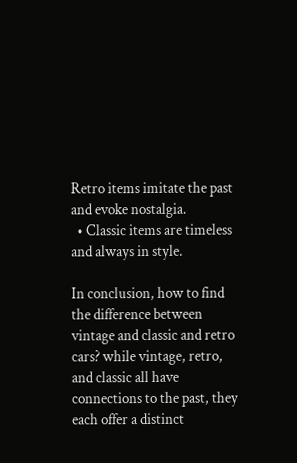Retro items imitate the past and evoke nostalgia.
  • Classic items are timeless and always in style.

In conclusion, how to find the difference between vintage and classic and retro cars? while vintage, retro, and classic all have connections to the past, they each offer a distinct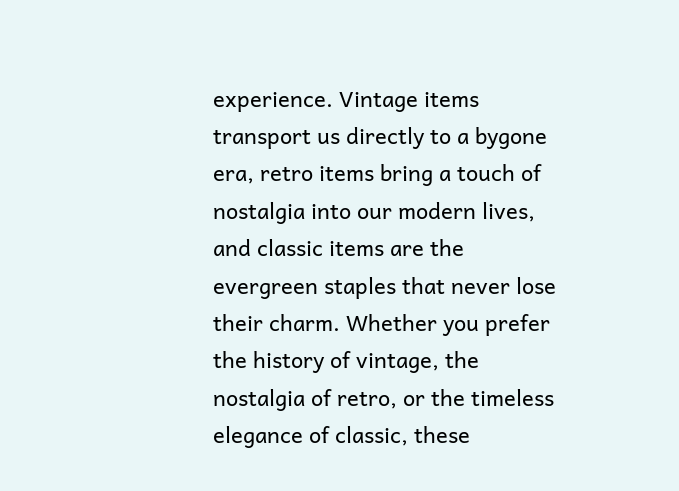experience. Vintage items transport us directly to a bygone era, retro items bring a touch of nostalgia into our modern lives, and classic items are the evergreen staples that never lose their charm. Whether you prefer the history of vintage, the nostalgia of retro, or the timeless elegance of classic, these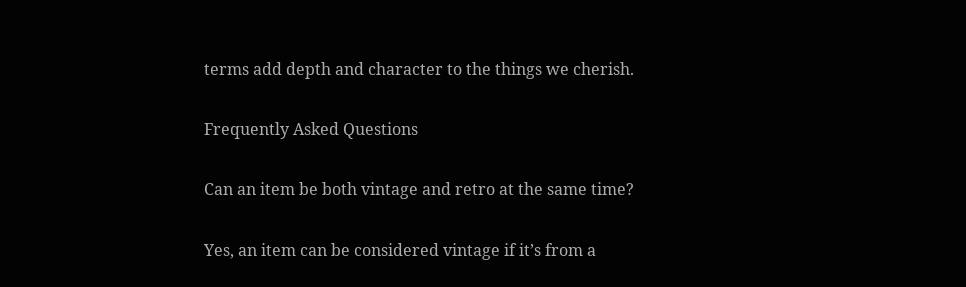terms add depth and character to the things we cherish.

Frequently Asked Questions

Can an item be both vintage and retro at the same time?

Yes, an item can be considered vintage if it’s from a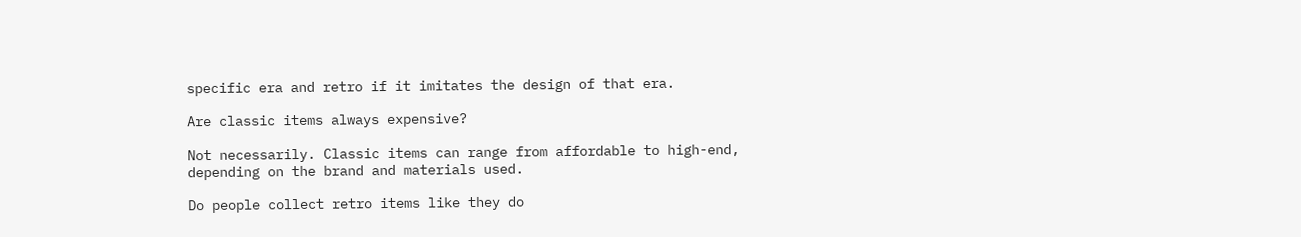specific era and retro if it imitates the design of that era.

Are classic items always expensive?

Not necessarily. Classic items can range from affordable to high-end, depending on the brand and materials used.

Do people collect retro items like they do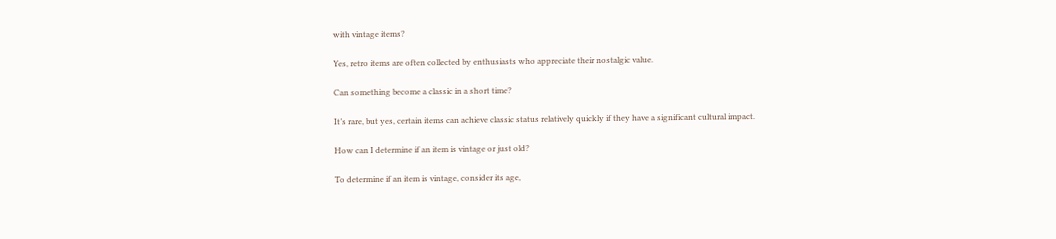with vintage items?

Yes, retro items are often collected by enthusiasts who appreciate their nostalgic value.

Can something become a classic in a short time?

It’s rare, but yes, certain items can achieve classic status relatively quickly if they have a significant cultural impact.

How can I determine if an item is vintage or just old?

To determine if an item is vintage, consider its age,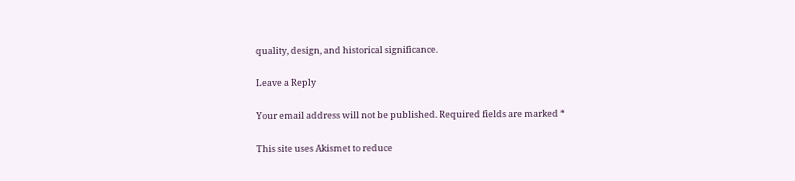quality, design, and historical significance.

Leave a Reply

Your email address will not be published. Required fields are marked *

This site uses Akismet to reduce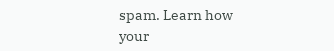spam. Learn how your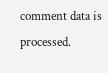comment data is processed.